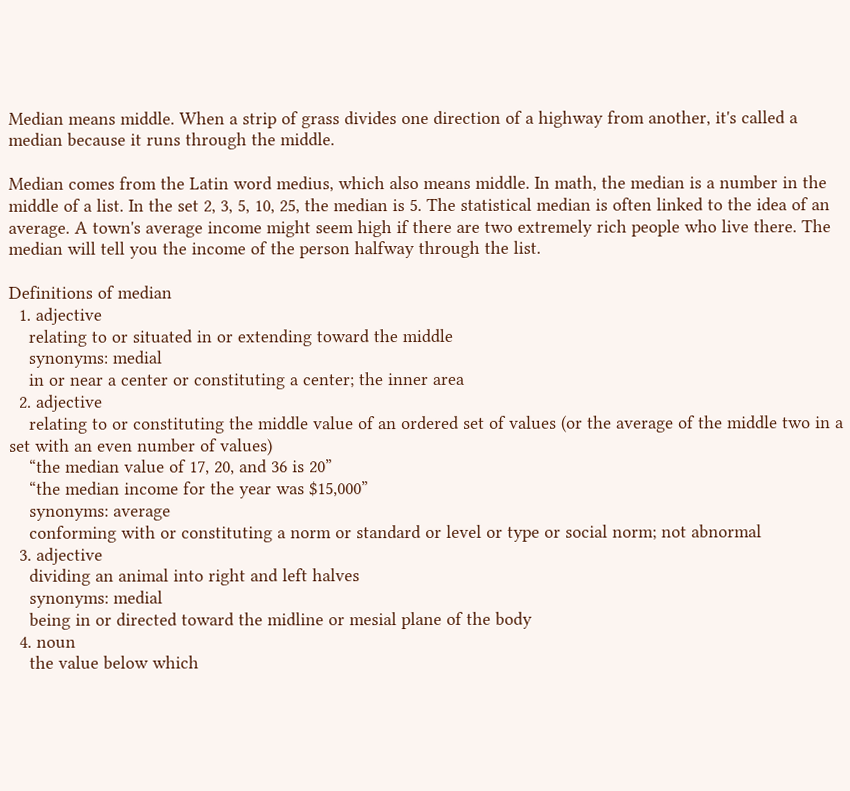Median means middle. When a strip of grass divides one direction of a highway from another, it's called a median because it runs through the middle.

Median comes from the Latin word medius, which also means middle. In math, the median is a number in the middle of a list. In the set 2, 3, 5, 10, 25, the median is 5. The statistical median is often linked to the idea of an average. A town's average income might seem high if there are two extremely rich people who live there. The median will tell you the income of the person halfway through the list.

Definitions of median
  1. adjective
    relating to or situated in or extending toward the middle
    synonyms: medial
    in or near a center or constituting a center; the inner area
  2. adjective
    relating to or constituting the middle value of an ordered set of values (or the average of the middle two in a set with an even number of values)
    “the median value of 17, 20, and 36 is 20”
    “the median income for the year was $15,000”
    synonyms: average
    conforming with or constituting a norm or standard or level or type or social norm; not abnormal
  3. adjective
    dividing an animal into right and left halves
    synonyms: medial
    being in or directed toward the midline or mesial plane of the body
  4. noun
    the value below which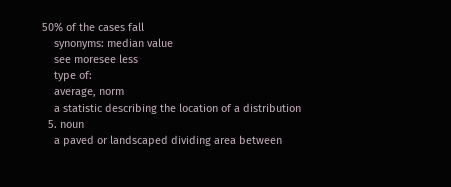50% of the cases fall
    synonyms: median value
    see moresee less
    type of:
    average, norm
    a statistic describing the location of a distribution
  5. noun
    a paved or landscaped dividing area between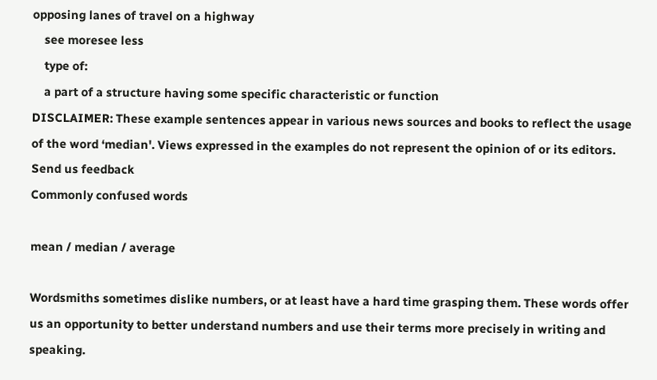opposing lanes of travel on a highway
    see moresee less
    type of:
    a part of a structure having some specific characteristic or function
DISCLAIMER: These example sentences appear in various news sources and books to reflect the usage of the word ‘median'. Views expressed in the examples do not represent the opinion of or its editors. Send us feedback
Commonly confused words

mean / median / average

Wordsmiths sometimes dislike numbers, or at least have a hard time grasping them. These words offer us an opportunity to better understand numbers and use their terms more precisely in writing and speaking.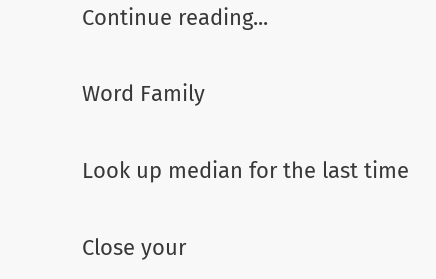Continue reading...

Word Family

Look up median for the last time

Close your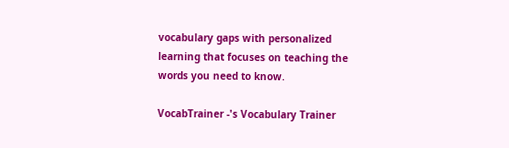vocabulary gaps with personalized learning that focuses on teaching the words you need to know.

VocabTrainer -'s Vocabulary Trainer